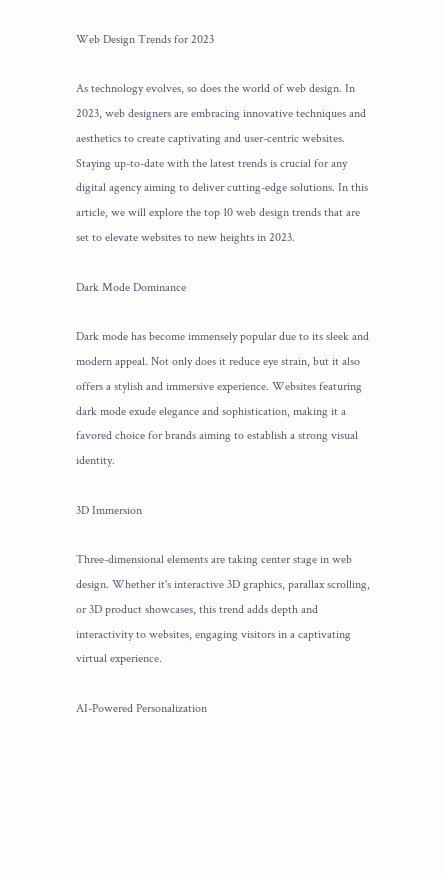Web Design Trends for 2023

As technology evolves, so does the world of web design. In 2023, web designers are embracing innovative techniques and aesthetics to create captivating and user-centric websites. Staying up-to-date with the latest trends is crucial for any digital agency aiming to deliver cutting-edge solutions. In this article, we will explore the top 10 web design trends that are set to elevate websites to new heights in 2023.

Dark Mode Dominance

Dark mode has become immensely popular due to its sleek and modern appeal. Not only does it reduce eye strain, but it also offers a stylish and immersive experience. Websites featuring dark mode exude elegance and sophistication, making it a favored choice for brands aiming to establish a strong visual identity.

3D Immersion

Three-dimensional elements are taking center stage in web design. Whether it's interactive 3D graphics, parallax scrolling, or 3D product showcases, this trend adds depth and interactivity to websites, engaging visitors in a captivating virtual experience.

AI-Powered Personalization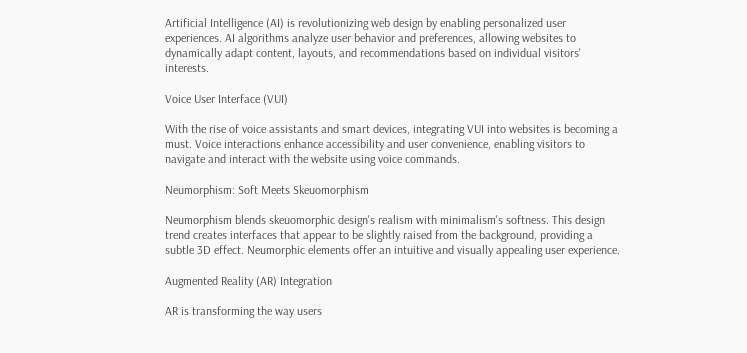Artificial Intelligence (AI) is revolutionizing web design by enabling personalized user experiences. AI algorithms analyze user behavior and preferences, allowing websites to dynamically adapt content, layouts, and recommendations based on individual visitors' interests.

Voice User Interface (VUI)

With the rise of voice assistants and smart devices, integrating VUI into websites is becoming a must. Voice interactions enhance accessibility and user convenience, enabling visitors to navigate and interact with the website using voice commands.

Neumorphism: Soft Meets Skeuomorphism

Neumorphism blends skeuomorphic design's realism with minimalism's softness. This design trend creates interfaces that appear to be slightly raised from the background, providing a subtle 3D effect. Neumorphic elements offer an intuitive and visually appealing user experience.

Augmented Reality (AR) Integration

AR is transforming the way users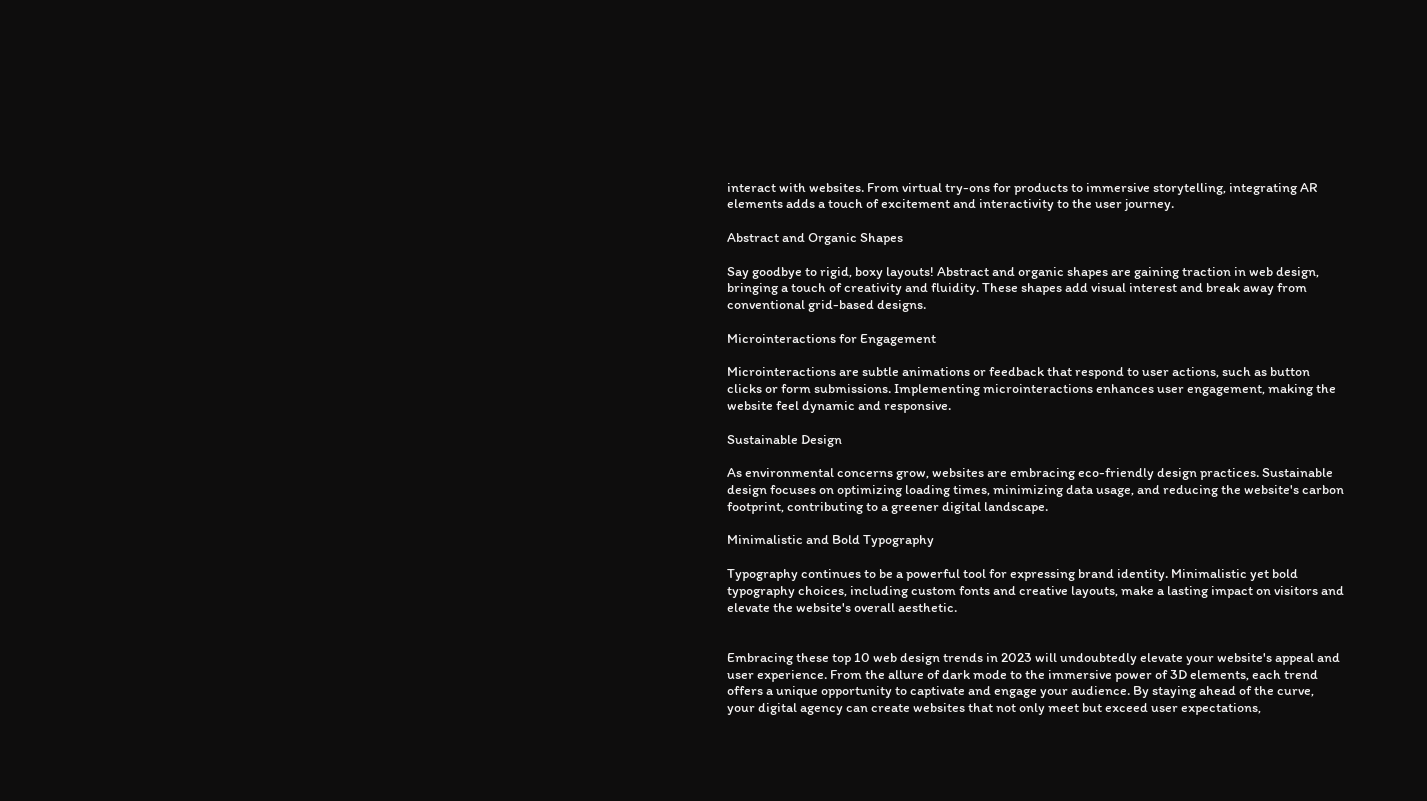interact with websites. From virtual try-ons for products to immersive storytelling, integrating AR elements adds a touch of excitement and interactivity to the user journey.

Abstract and Organic Shapes

Say goodbye to rigid, boxy layouts! Abstract and organic shapes are gaining traction in web design, bringing a touch of creativity and fluidity. These shapes add visual interest and break away from conventional grid-based designs.

Microinteractions for Engagement

Microinteractions are subtle animations or feedback that respond to user actions, such as button clicks or form submissions. Implementing microinteractions enhances user engagement, making the website feel dynamic and responsive.

Sustainable Design

As environmental concerns grow, websites are embracing eco-friendly design practices. Sustainable design focuses on optimizing loading times, minimizing data usage, and reducing the website's carbon footprint, contributing to a greener digital landscape.

Minimalistic and Bold Typography

Typography continues to be a powerful tool for expressing brand identity. Minimalistic yet bold typography choices, including custom fonts and creative layouts, make a lasting impact on visitors and elevate the website's overall aesthetic.


Embracing these top 10 web design trends in 2023 will undoubtedly elevate your website's appeal and user experience. From the allure of dark mode to the immersive power of 3D elements, each trend offers a unique opportunity to captivate and engage your audience. By staying ahead of the curve, your digital agency can create websites that not only meet but exceed user expectations,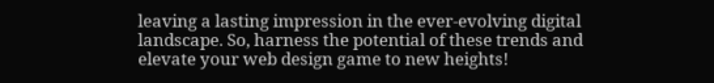leaving a lasting impression in the ever-evolving digital landscape. So, harness the potential of these trends and elevate your web design game to new heights!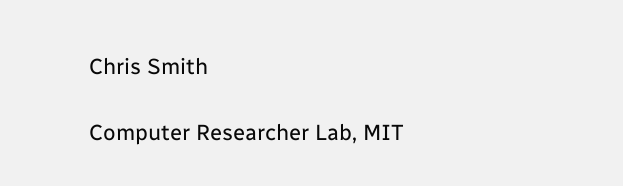Chris Smith

Computer Researcher Lab, MIT